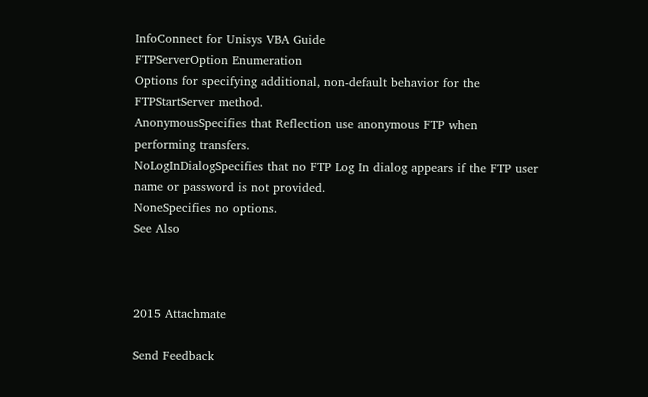InfoConnect for Unisys VBA Guide
FTPServerOption Enumeration
Options for specifying additional, non-default behavior for the FTPStartServer method.
AnonymousSpecifies that Reflection use anonymous FTP when performing transfers.
NoLogInDialogSpecifies that no FTP Log In dialog appears if the FTP user name or password is not provided.
NoneSpecifies no options.
See Also



2015 Attachmate

Send Feedback